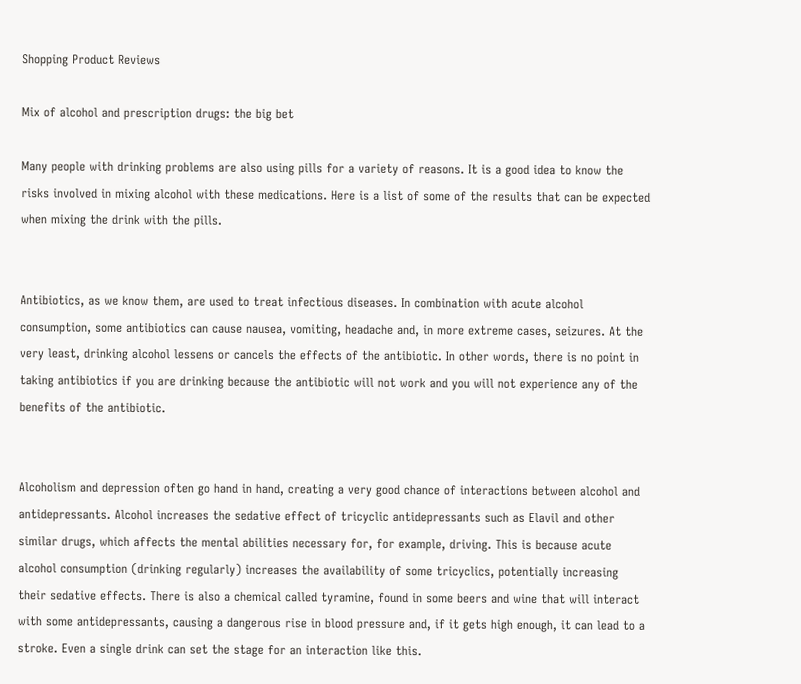Shopping Product Reviews

Mix of alcohol and prescription drugs: the big bet

Many people with drinking problems are also using pills for a variety of reasons. It is a good idea to know the risks involved in mixing alcohol with these medications. Here is a list of some of the results that can be expected when mixing the drink with the pills.


Antibiotics, as we know them, are used to treat infectious diseases. In combination with acute alcohol consumption, some antibiotics can cause nausea, vomiting, headache and, in more extreme cases, seizures. At the very least, drinking alcohol lessens or cancels the effects of the antibiotic. In other words, there is no point in taking antibiotics if you are drinking because the antibiotic will not work and you will not experience any of the benefits of the antibiotic.


Alcoholism and depression often go hand in hand, creating a very good chance of interactions between alcohol and antidepressants. Alcohol increases the sedative effect of tricyclic antidepressants such as Elavil and other similar drugs, which affects the mental abilities necessary for, for example, driving. This is because acute alcohol consumption (drinking regularly) increases the availability of some tricyclics, potentially increasing their sedative effects. There is also a chemical called tyramine, found in some beers and wine that will interact with some antidepressants, causing a dangerous rise in blood pressure and, if it gets high enough, it can lead to a stroke. Even a single drink can set the stage for an interaction like this.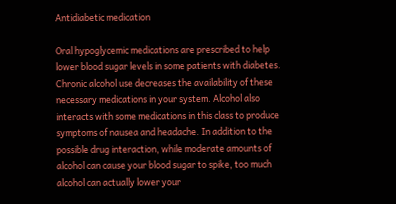Antidiabetic medication

Oral hypoglycemic medications are prescribed to help lower blood sugar levels in some patients with diabetes. Chronic alcohol use decreases the availability of these necessary medications in your system. Alcohol also interacts with some medications in this class to produce symptoms of nausea and headache. In addition to the possible drug interaction, while moderate amounts of alcohol can cause your blood sugar to spike, too much alcohol can actually lower your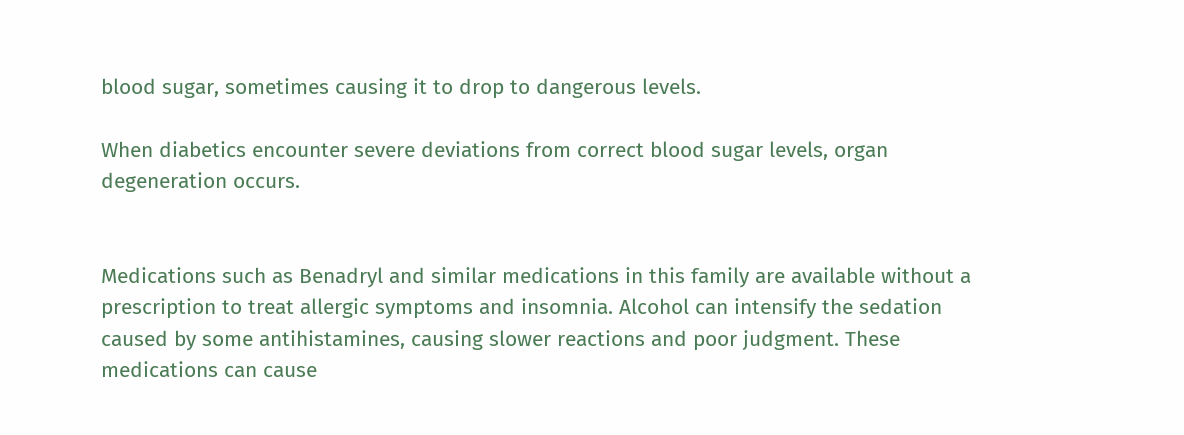blood sugar, sometimes causing it to drop to dangerous levels.

When diabetics encounter severe deviations from correct blood sugar levels, organ degeneration occurs.


Medications such as Benadryl and similar medications in this family are available without a prescription to treat allergic symptoms and insomnia. Alcohol can intensify the sedation caused by some antihistamines, causing slower reactions and poor judgment. These medications can cause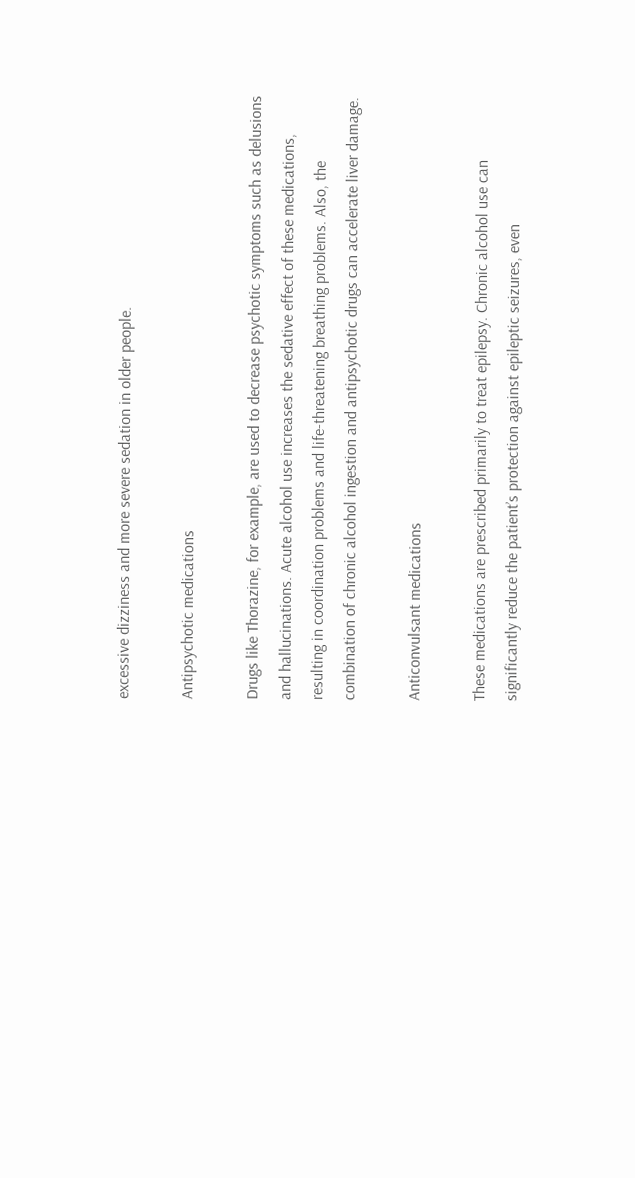excessive dizziness and more severe sedation in older people.

Antipsychotic medications

Drugs like Thorazine, for example, are used to decrease psychotic symptoms such as delusions and hallucinations. Acute alcohol use increases the sedative effect of these medications, resulting in coordination problems and life-threatening breathing problems. Also, the combination of chronic alcohol ingestion and antipsychotic drugs can accelerate liver damage.

Anticonvulsant medications

These medications are prescribed primarily to treat epilepsy. Chronic alcohol use can significantly reduce the patient’s protection against epileptic seizures, even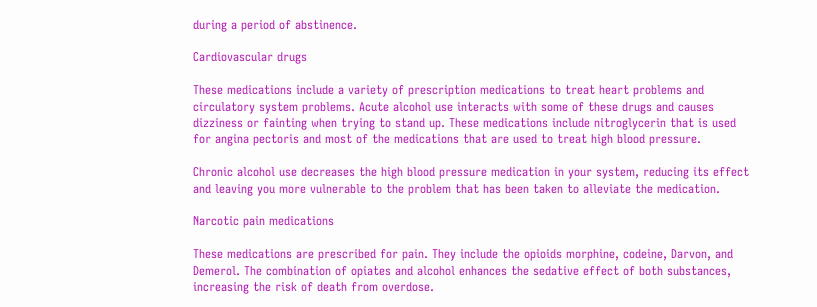during a period of abstinence.

Cardiovascular drugs

These medications include a variety of prescription medications to treat heart problems and circulatory system problems. Acute alcohol use interacts with some of these drugs and causes dizziness or fainting when trying to stand up. These medications include nitroglycerin that is used for angina pectoris and most of the medications that are used to treat high blood pressure.

Chronic alcohol use decreases the high blood pressure medication in your system, reducing its effect and leaving you more vulnerable to the problem that has been taken to alleviate the medication.

Narcotic pain medications

These medications are prescribed for pain. They include the opioids morphine, codeine, Darvon, and Demerol. The combination of opiates and alcohol enhances the sedative effect of both substances, increasing the risk of death from overdose.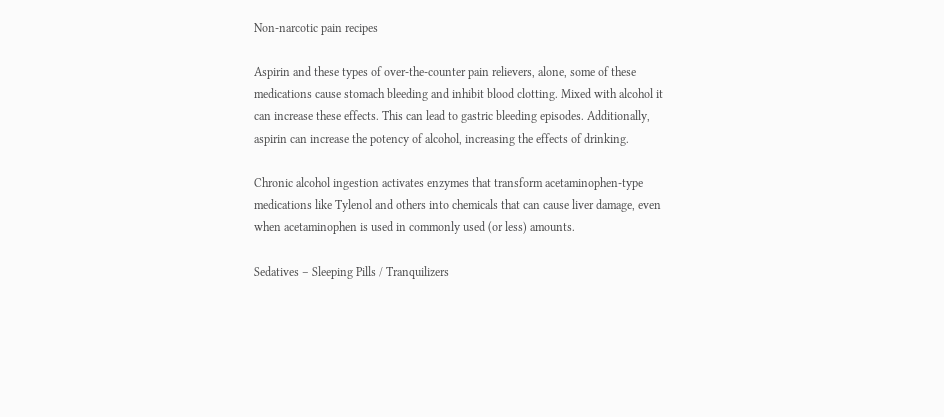Non-narcotic pain recipes

Aspirin and these types of over-the-counter pain relievers, alone, some of these medications cause stomach bleeding and inhibit blood clotting. Mixed with alcohol it can increase these effects. This can lead to gastric bleeding episodes. Additionally, aspirin can increase the potency of alcohol, increasing the effects of drinking.

Chronic alcohol ingestion activates enzymes that transform acetaminophen-type medications like Tylenol and others into chemicals that can cause liver damage, even when acetaminophen is used in commonly used (or less) amounts.

Sedatives – Sleeping Pills / Tranquilizers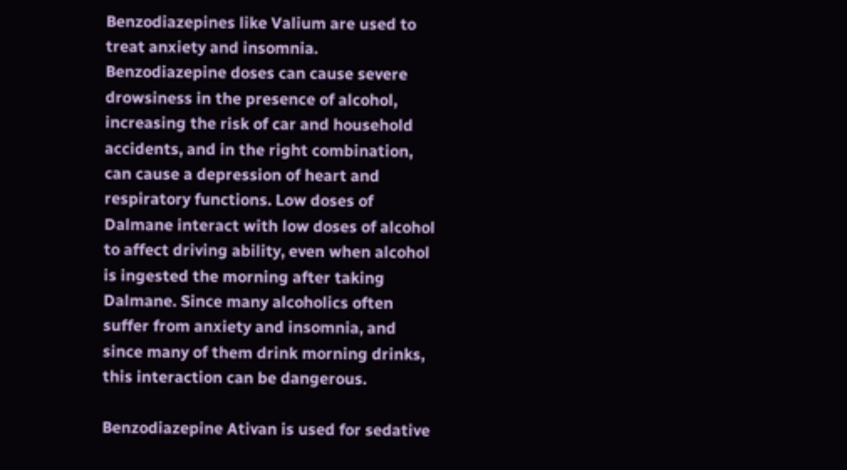Benzodiazepines like Valium are used to treat anxiety and insomnia. Benzodiazepine doses can cause severe drowsiness in the presence of alcohol, increasing the risk of car and household accidents, and in the right combination, can cause a depression of heart and respiratory functions. Low doses of Dalmane interact with low doses of alcohol to affect driving ability, even when alcohol is ingested the morning after taking Dalmane. Since many alcoholics often suffer from anxiety and insomnia, and since many of them drink morning drinks, this interaction can be dangerous.

Benzodiazepine Ativan is used for sedative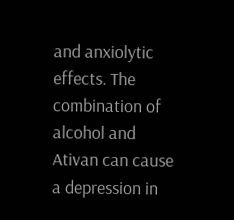and anxiolytic effects. The combination of alcohol and Ativan can cause a depression in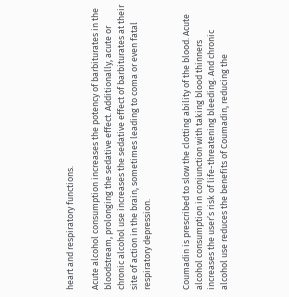heart and respiratory functions.

Acute alcohol consumption increases the potency of barbiturates in the bloodstream, prolonging the sedative effect. Additionally, acute or chronic alcohol use increases the sedative effect of barbiturates at their site of action in the brain, sometimes leading to coma or even fatal respiratory depression.


Coumadin is prescribed to slow the clotting ability of the blood. Acute alcohol consumption in conjunction with taking blood thinners increases the user’s risk of life-threatening bleeding. And chronic alcohol use reduces the benefits of Coumadin, reducing the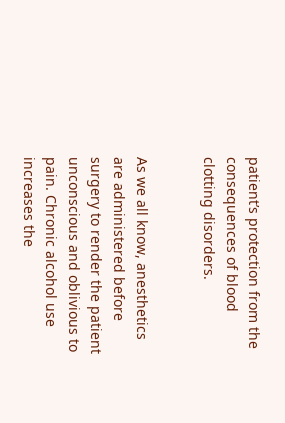patient’s protection from the consequences of blood clotting disorders.


As we all know, anesthetics are administered before surgery to render the patient unconscious and oblivious to pain. Chronic alcohol use increases the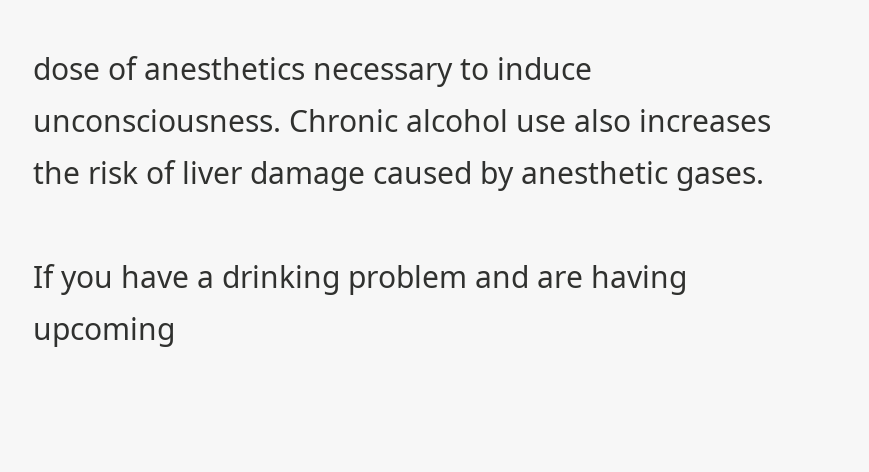dose of anesthetics necessary to induce unconsciousness. Chronic alcohol use also increases the risk of liver damage caused by anesthetic gases.

If you have a drinking problem and are having upcoming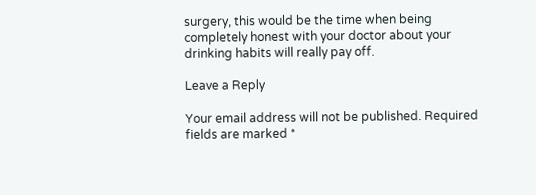surgery, this would be the time when being completely honest with your doctor about your drinking habits will really pay off.

Leave a Reply

Your email address will not be published. Required fields are marked *